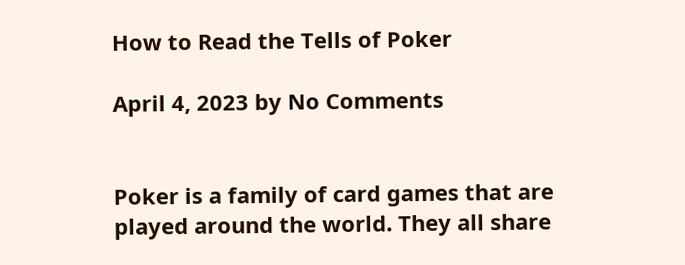How to Read the Tells of Poker

April 4, 2023 by No Comments


Poker is a family of card games that are played around the world. They all share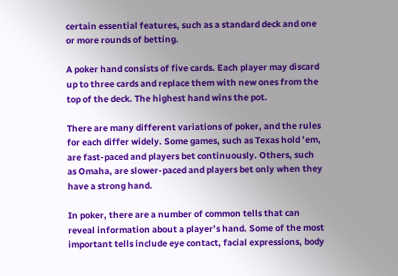certain essential features, such as a standard deck and one or more rounds of betting.

A poker hand consists of five cards. Each player may discard up to three cards and replace them with new ones from the top of the deck. The highest hand wins the pot.

There are many different variations of poker, and the rules for each differ widely. Some games, such as Texas hold ’em, are fast-paced and players bet continuously. Others, such as Omaha, are slower-paced and players bet only when they have a strong hand.

In poker, there are a number of common tells that can reveal information about a player’s hand. Some of the most important tells include eye contact, facial expressions, body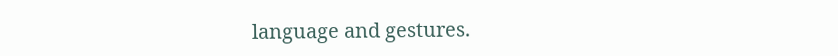language and gestures.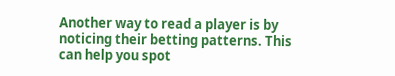Another way to read a player is by noticing their betting patterns. This can help you spot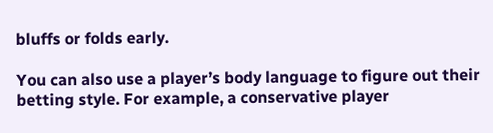bluffs or folds early.

You can also use a player’s body language to figure out their betting style. For example, a conservative player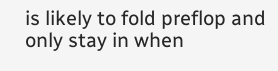is likely to fold preflop and only stay in when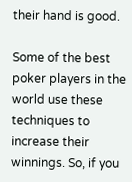their hand is good.

Some of the best poker players in the world use these techniques to increase their winnings. So, if you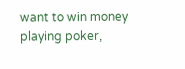want to win money playing poker,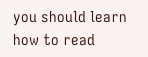you should learn how to read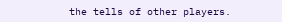the tells of other players.